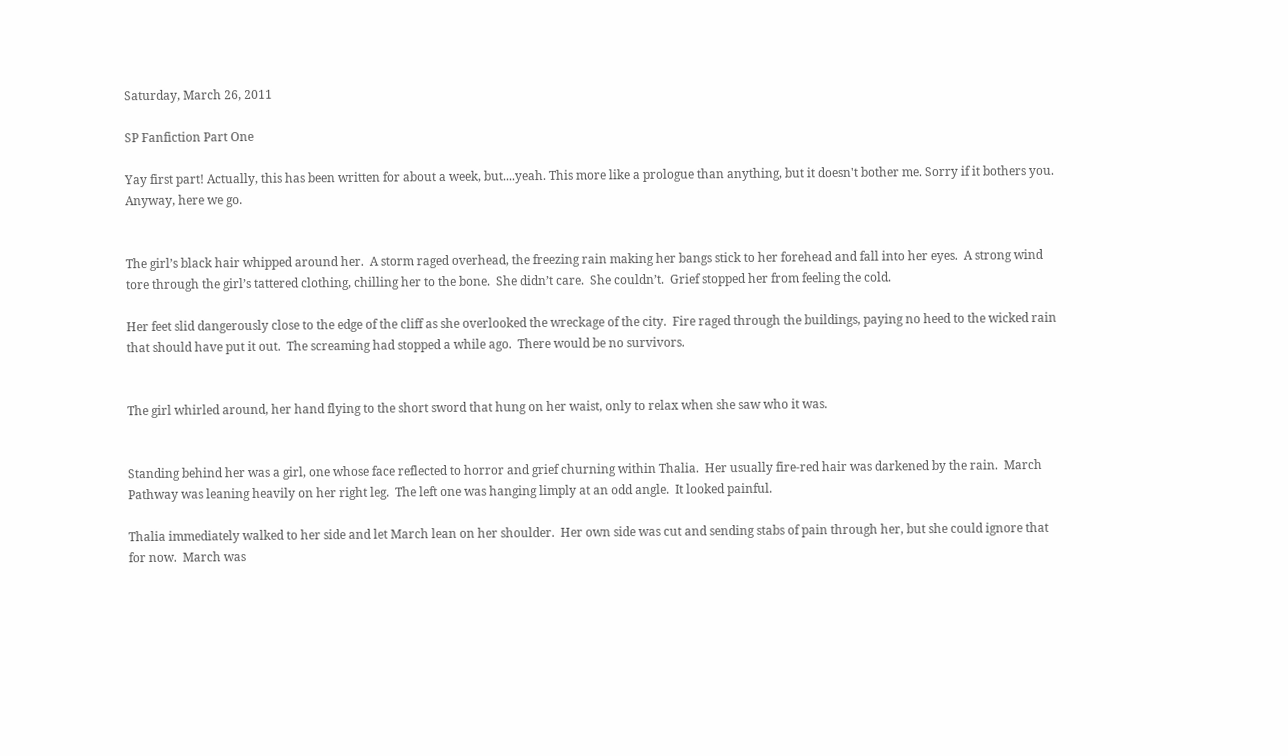Saturday, March 26, 2011

SP Fanfiction Part One

Yay first part! Actually, this has been written for about a week, but....yeah. This more like a prologue than anything, but it doesn't bother me. Sorry if it bothers you. Anyway, here we go.


The girl’s black hair whipped around her.  A storm raged overhead, the freezing rain making her bangs stick to her forehead and fall into her eyes.  A strong wind tore through the girl’s tattered clothing, chilling her to the bone.  She didn’t care.  She couldn’t.  Grief stopped her from feeling the cold.

Her feet slid dangerously close to the edge of the cliff as she overlooked the wreckage of the city.  Fire raged through the buildings, paying no heed to the wicked rain that should have put it out.  The screaming had stopped a while ago.  There would be no survivors.


The girl whirled around, her hand flying to the short sword that hung on her waist, only to relax when she saw who it was.


Standing behind her was a girl, one whose face reflected to horror and grief churning within Thalia.  Her usually fire-red hair was darkened by the rain.  March Pathway was leaning heavily on her right leg.  The left one was hanging limply at an odd angle.  It looked painful.

Thalia immediately walked to her side and let March lean on her shoulder.  Her own side was cut and sending stabs of pain through her, but she could ignore that for now.  March was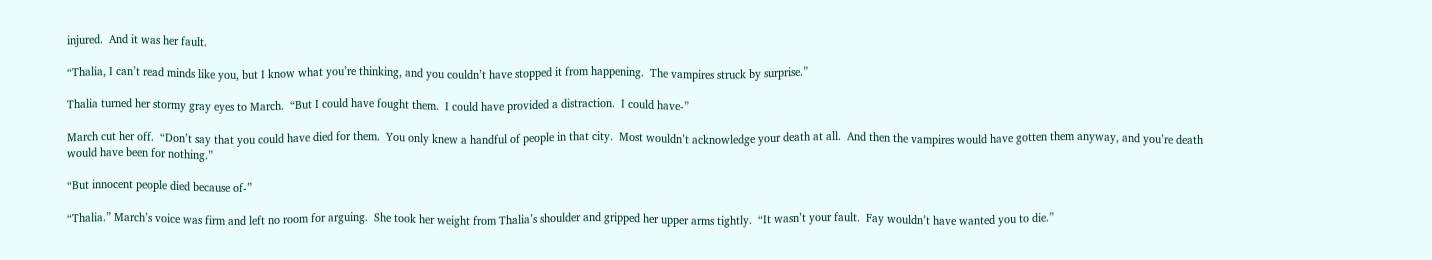injured.  And it was her fault.

“Thalia, I can’t read minds like you, but I know what you’re thinking, and you couldn’t have stopped it from happening.  The vampires struck by surprise.”

Thalia turned her stormy gray eyes to March.  “But I could have fought them.  I could have provided a distraction.  I could have-”

March cut her off.  “Don’t say that you could have died for them.  You only knew a handful of people in that city.  Most wouldn’t acknowledge your death at all.  And then the vampires would have gotten them anyway, and you’re death would have been for nothing.”

“But innocent people died because of-”

“Thalia.” March’s voice was firm and left no room for arguing.  She took her weight from Thalia’s shoulder and gripped her upper arms tightly.  “It wasn’t your fault.  Fay wouldn’t have wanted you to die.”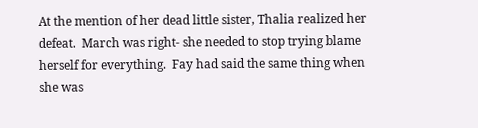At the mention of her dead little sister, Thalia realized her defeat.  March was right- she needed to stop trying blame herself for everything.  Fay had said the same thing when she was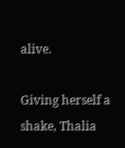alive.

Giving herself a shake, Thalia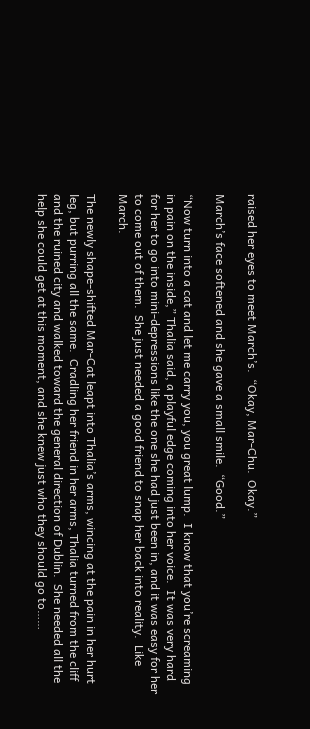raised her eyes to meet March’s.  “Okay, Mar-Chu.  Okay.”

March’s face softened and she gave a small smile.  “Good.”

“Now turn into a cat and let me carry you, you great lump.  I know that you’re screaming in pain on the inside,” Thalia said, a playful edge coming into her voice.  It was very hard for her to go into mini-depressions like the one she had just been in, and it was easy for her to come out of them.  She just needed a good friend to snap her back into reality.  Like March.

The newly shape-shifted Mar-Cat leapt into Thalia’s arms, wincing at the pain in her hurt leg, but purring all the same.  Cradling her friend in her arms, Thalia turned from the cliff and the ruined city and walked toward the general direction of Dublin.  She needed all the help she could get at this moment, and she knew just who they should go to……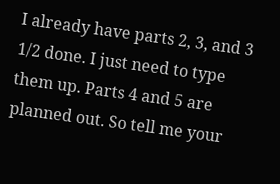I already have parts 2, 3, and 3 1/2 done. I just need to type them up. Parts 4 and 5 are planned out. So tell me your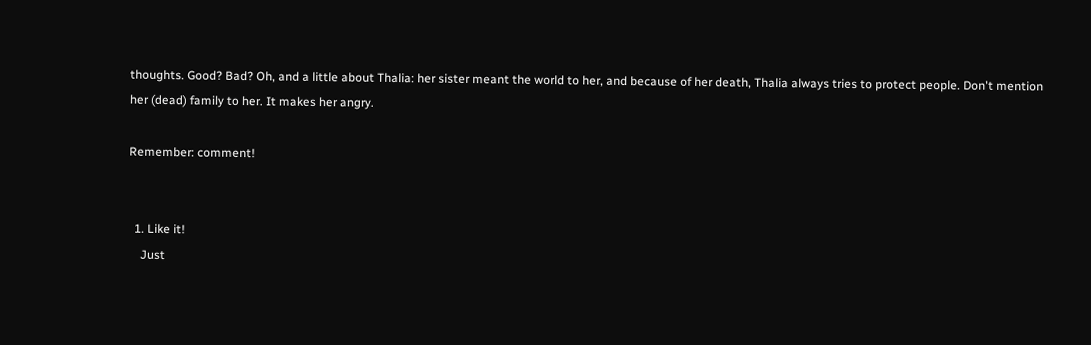thoughts. Good? Bad? Oh, and a little about Thalia: her sister meant the world to her, and because of her death, Thalia always tries to protect people. Don't mention her (dead) family to her. It makes her angry.

Remember: comment!


  1. Like it!
    Just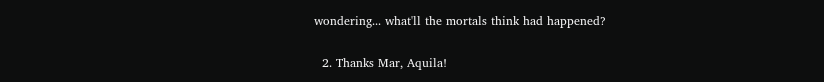wondering... what'll the mortals think had happened?

  2. Thanks Mar, Aquila!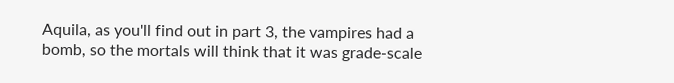Aquila, as you'll find out in part 3, the vampires had a bomb, so the mortals will think that it was grade-scale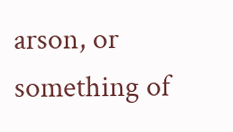arson, or something of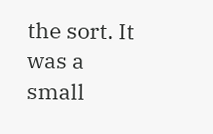the sort. It was a small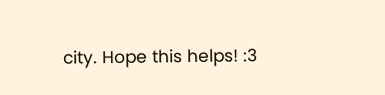city. Hope this helps! :3